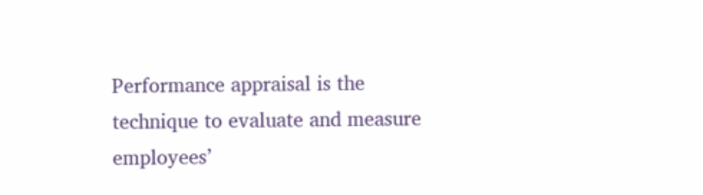Performance appraisal is the technique to evaluate and measure employees’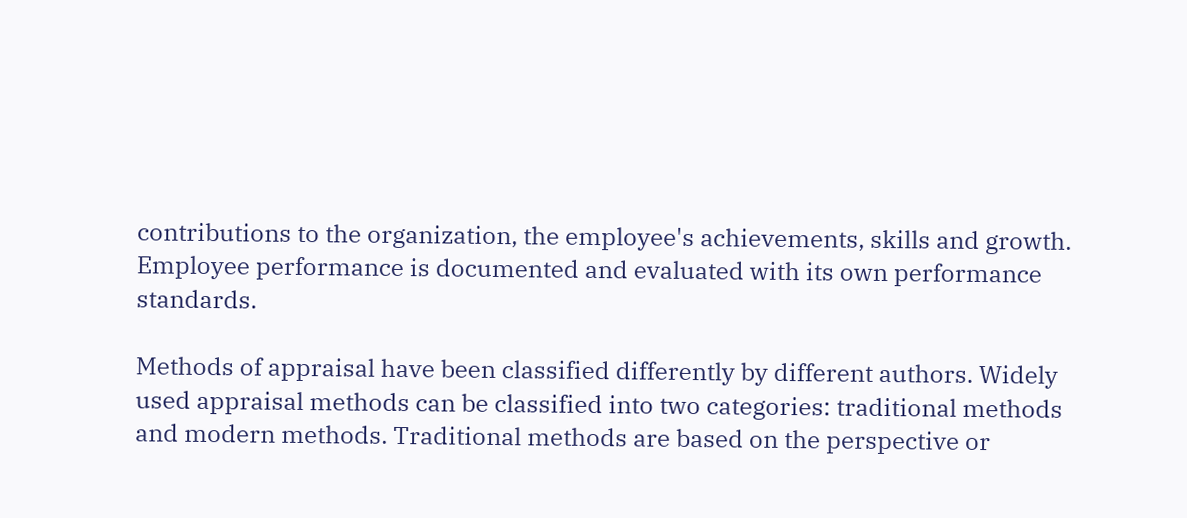contributions to the organization, the employee's achievements, skills and growth. Employee performance is documented and evaluated with its own performance standards.

Methods of appraisal have been classified differently by different authors. Widely used appraisal methods can be classified into two categories: traditional methods and modern methods. Traditional methods are based on the perspective or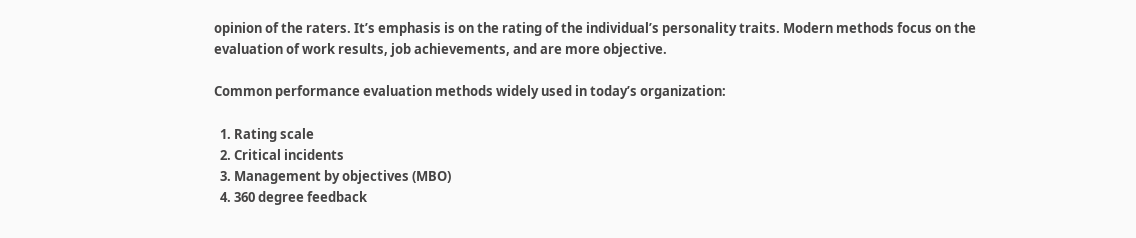opinion of the raters. It’s emphasis is on the rating of the individual’s personality traits. Modern methods focus on the evaluation of work results, job achievements, and are more objective.

Common performance evaluation methods widely used in today’s organization:

  1. Rating scale
  2. Critical incidents
  3. Management by objectives (MBO)
  4. 360 degree feedback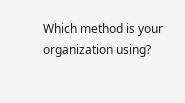Which method is your organization using?